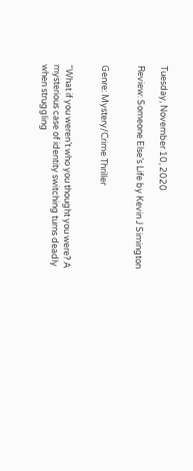Tuesday, November 10, 2020

Review: Someone Else’s Life by Kevin J Simington


Genre: Mystery/Crime Thriller


“What if you weren’t who you thought you were? A mysterious case of identity switching turns deadly when struggling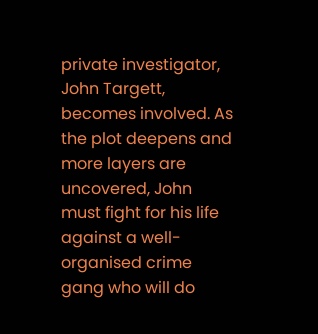private investigator, John Targett, becomes involved. As the plot deepens and more layers are uncovered, John must fight for his life against a well-organised crime gang who will do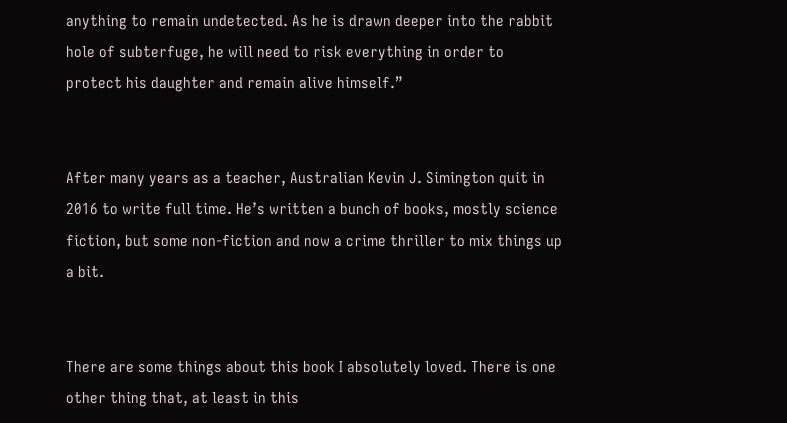anything to remain undetected. As he is drawn deeper into the rabbit hole of subterfuge, he will need to risk everything in order to protect his daughter and remain alive himself.”


After many years as a teacher, Australian Kevin J. Simington quit in 2016 to write full time. He’s written a bunch of books, mostly science fiction, but some non-fiction and now a crime thriller to mix things up a bit.


There are some things about this book I absolutely loved. There is one other thing that, at least in this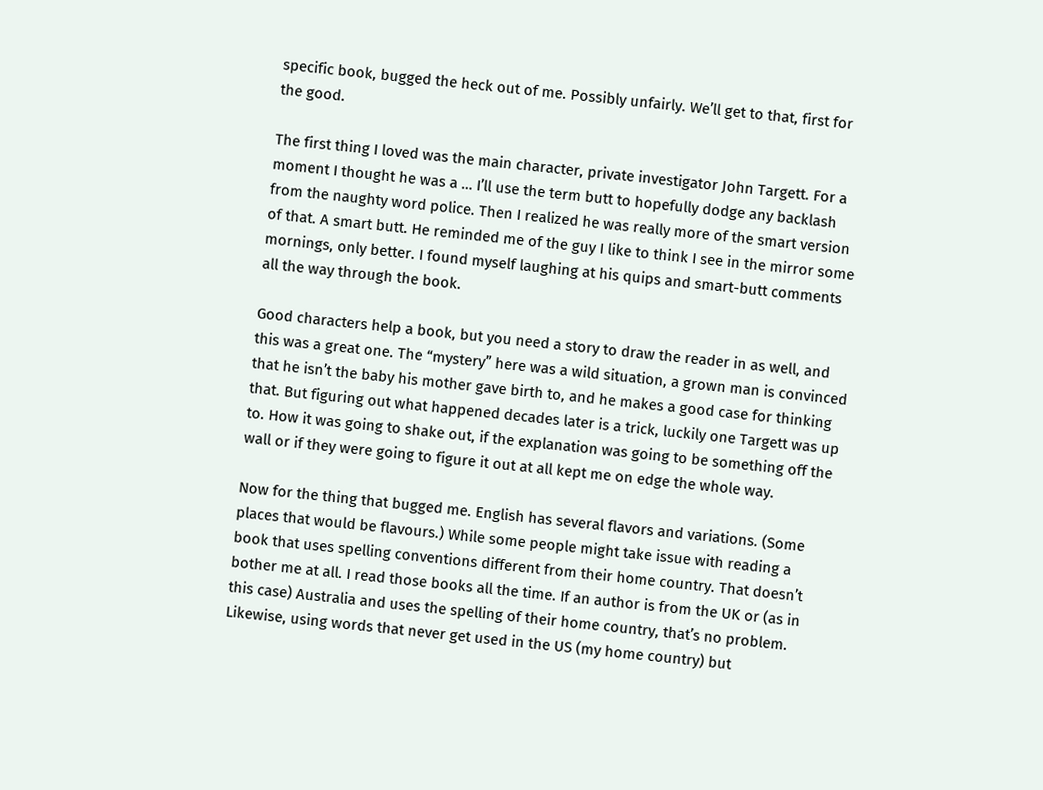specific book, bugged the heck out of me. Possibly unfairly. We’ll get to that, first for the good.

The first thing I loved was the main character, private investigator John Targett. For a moment I thought he was a … I’ll use the term butt to hopefully dodge any backlash from the naughty word police. Then I realized he was really more of the smart version of that. A smart butt. He reminded me of the guy I like to think I see in the mirror some mornings, only better. I found myself laughing at his quips and smart-butt comments all the way through the book.

Good characters help a book, but you need a story to draw the reader in as well, and this was a great one. The “mystery” here was a wild situation, a grown man is convinced that he isn’t the baby his mother gave birth to, and he makes a good case for thinking that. But figuring out what happened decades later is a trick, luckily one Targett was up to. How it was going to shake out, if the explanation was going to be something off the wall or if they were going to figure it out at all kept me on edge the whole way.

Now for the thing that bugged me. English has several flavors and variations. (Some places that would be flavours.) While some people might take issue with reading a book that uses spelling conventions different from their home country. That doesn’t bother me at all. I read those books all the time. If an author is from the UK or (as in this case) Australia and uses the spelling of their home country, that’s no problem. Likewise, using words that never get used in the US (my home country) but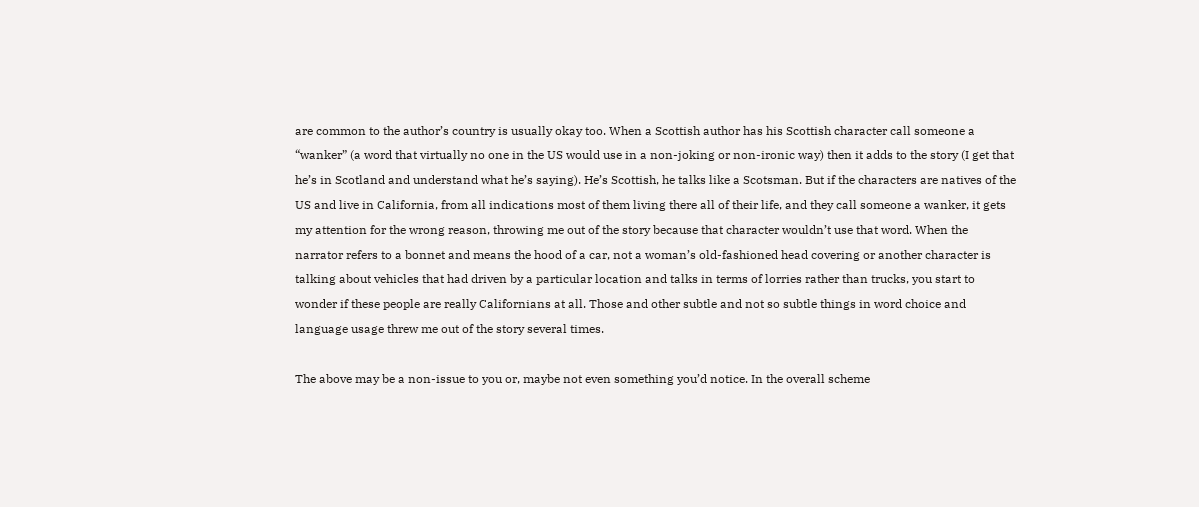are common to the author’s country is usually okay too. When a Scottish author has his Scottish character call someone a “wanker” (a word that virtually no one in the US would use in a non-joking or non-ironic way) then it adds to the story (I get that he’s in Scotland and understand what he’s saying). He’s Scottish, he talks like a Scotsman. But if the characters are natives of the US and live in California, from all indications most of them living there all of their life, and they call someone a wanker, it gets my attention for the wrong reason, throwing me out of the story because that character wouldn’t use that word. When the narrator refers to a bonnet and means the hood of a car, not a woman’s old-fashioned head covering or another character is talking about vehicles that had driven by a particular location and talks in terms of lorries rather than trucks, you start to wonder if these people are really Californians at all. Those and other subtle and not so subtle things in word choice and language usage threw me out of the story several times.

The above may be a non-issue to you or, maybe not even something you’d notice. In the overall scheme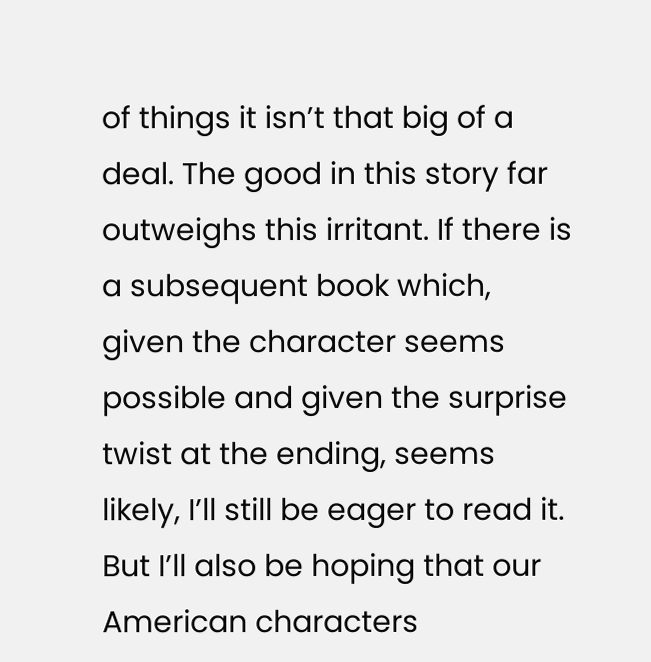of things it isn’t that big of a deal. The good in this story far outweighs this irritant. If there is a subsequent book which, given the character seems possible and given the surprise twist at the ending, seems likely, I’ll still be eager to read it. But I’ll also be hoping that our American characters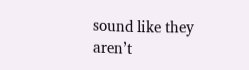sound like they aren’t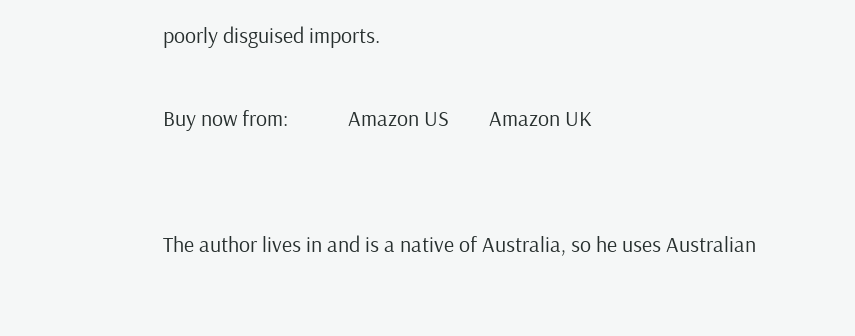poorly disguised imports.

Buy now from:            Amazon US        Amazon UK


The author lives in and is a native of Australia, so he uses Australian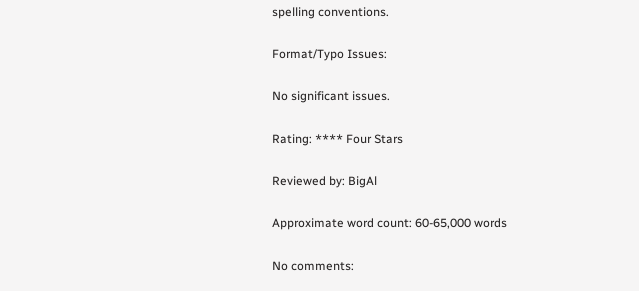spelling conventions.

Format/Typo Issues:

No significant issues.

Rating: **** Four Stars

Reviewed by: BigAl

Approximate word count: 60-65,000 words

No comments: